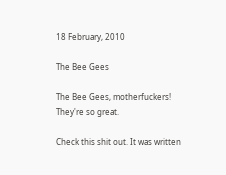18 February, 2010

The Bee Gees

The Bee Gees, motherfuckers! They're so great.

Check this shit out. It was written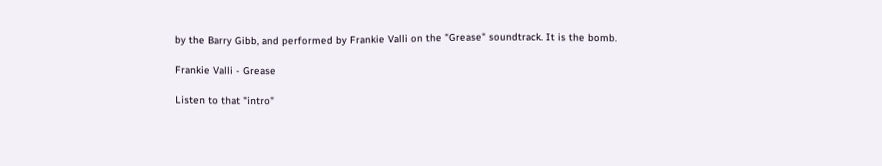by the Barry Gibb, and performed by Frankie Valli on the "Grease" soundtrack. It is the bomb.

Frankie Valli - Grease

Listen to that "intro"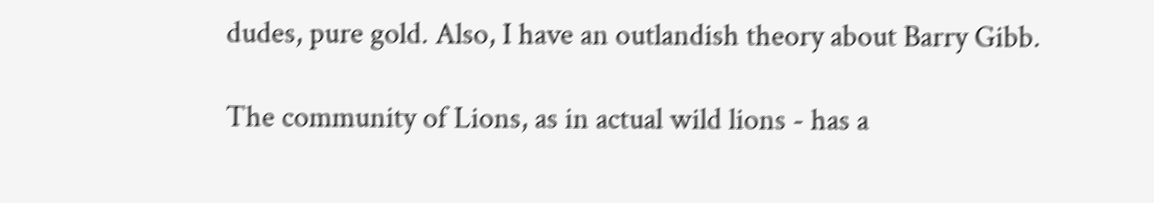dudes, pure gold. Also, I have an outlandish theory about Barry Gibb.

The community of Lions, as in actual wild lions - has a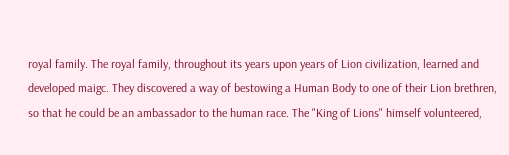royal family. The royal family, throughout its years upon years of Lion civilization, learned and developed maigc. They discovered a way of bestowing a Human Body to one of their Lion brethren, so that he could be an ambassador to the human race. The "King of Lions" himself volunteered,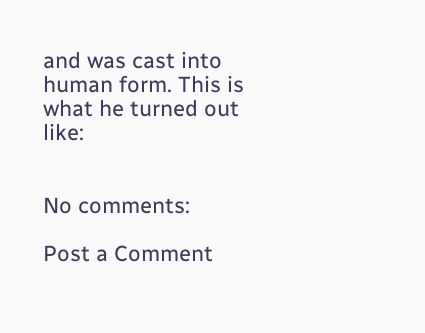and was cast into human form. This is what he turned out like:


No comments:

Post a Comment